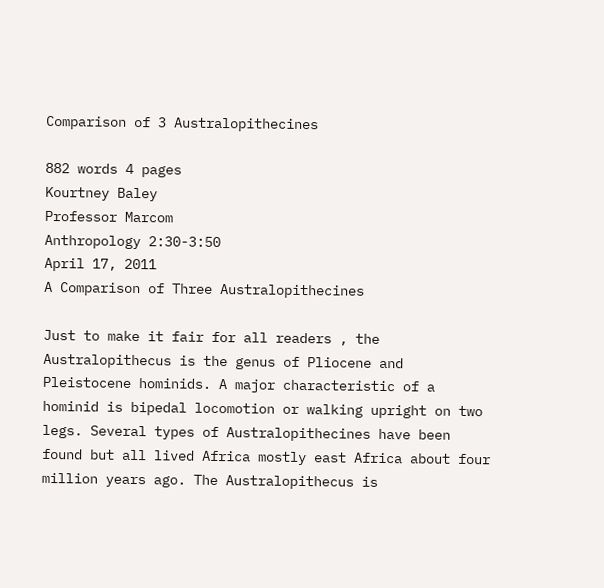Comparison of 3 Australopithecines

882 words 4 pages
Kourtney Baley
Professor Marcom
Anthropology 2:30-3:50
April 17, 2011
A Comparison of Three Australopithecines

Just to make it fair for all readers , the Australopithecus is the genus of Pliocene and Pleistocene hominids. A major characteristic of a hominid is bipedal locomotion or walking upright on two legs. Several types of Australopithecines have been found but all lived Africa mostly east Africa about four million years ago. The Australopithecus is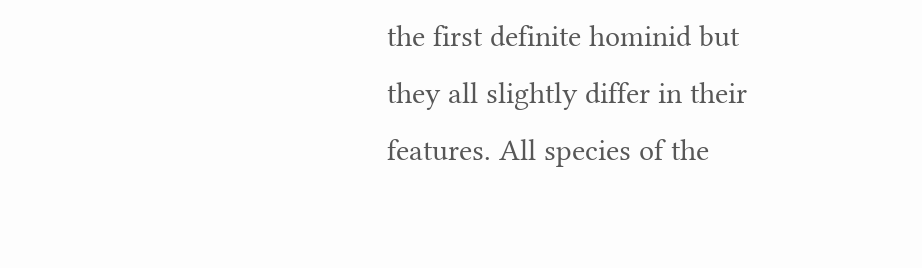the first definite hominid but they all slightly differ in their features. All species of the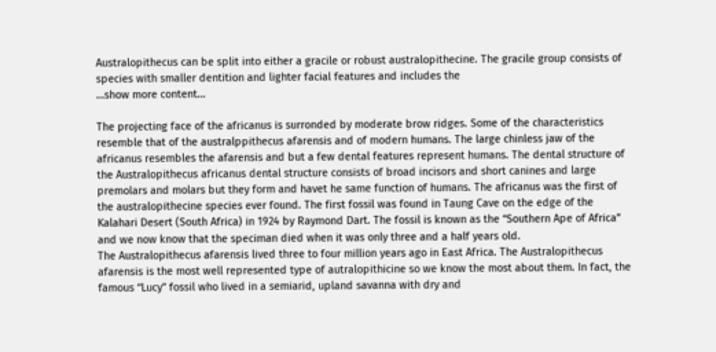Australopithecus can be split into either a gracile or robust australopithecine. The gracile group consists of species with smaller dentition and lighter facial features and includes the
…show more content…

The projecting face of the africanus is surronded by moderate brow ridges. Some of the characteristics resemble that of the australppithecus afarensis and of modern humans. The large chinless jaw of the africanus resembles the afarensis and but a few dental features represent humans. The dental structure of the Australopithecus africanus dental structure consists of broad incisors and short canines and large premolars and molars but they form and havet he same function of humans. The africanus was the first of the australopithecine species ever found. The first fossil was found in Taung Cave on the edge of the Kalahari Desert (South Africa) in 1924 by Raymond Dart. The fossil is known as the “Southern Ape of Africa” and we now know that the speciman died when it was only three and a half years old.
The Australopithecus afarensis lived three to four million years ago in East Africa. The Australopithecus afarensis is the most well represented type of autralopithicine so we know the most about them. In fact, the famous “Lucy” fossil who lived in a semiarid, upland savanna with dry and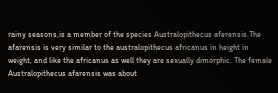rainy seasons,is a member of the species Australopithecus aferensis.The afarensis is very similar to the australopithecus africanus in height in weight, and like the africanus as well they are sexually dimorphic. The female Australopithecus afarensis was about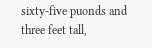sixty-five puonds and three feet tall,